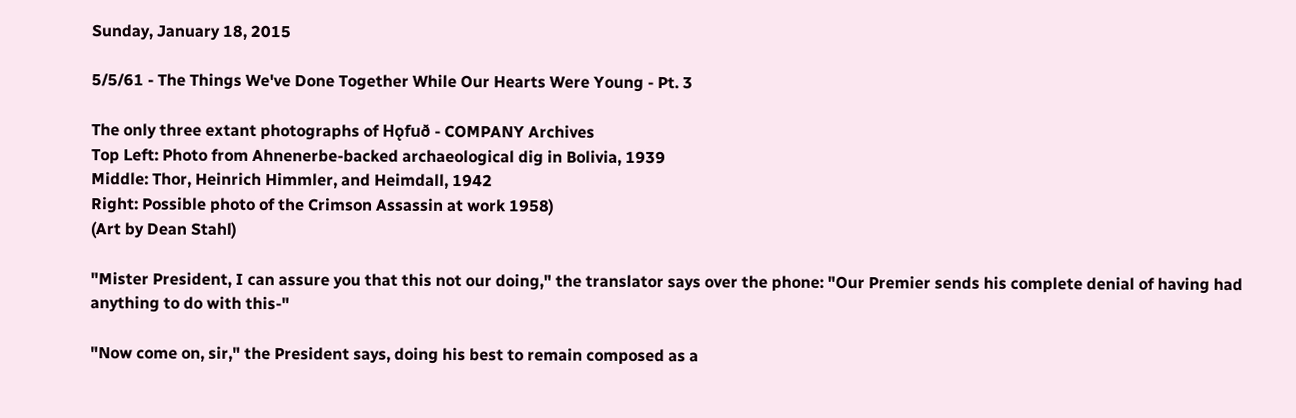Sunday, January 18, 2015

5/5/61 - The Things We've Done Together While Our Hearts Were Young - Pt. 3

The only three extant photographs of Hǫfuð - COMPANY Archives
Top Left: Photo from Ahnenerbe-backed archaeological dig in Bolivia, 1939
Middle: Thor, Heinrich Himmler, and Heimdall, 1942
Right: Possible photo of the Crimson Assassin at work 1958)
(Art by Dean Stahl)

"Mister President, I can assure you that this not our doing," the translator says over the phone: "Our Premier sends his complete denial of having had anything to do with this-"

"Now come on, sir," the President says, doing his best to remain composed as a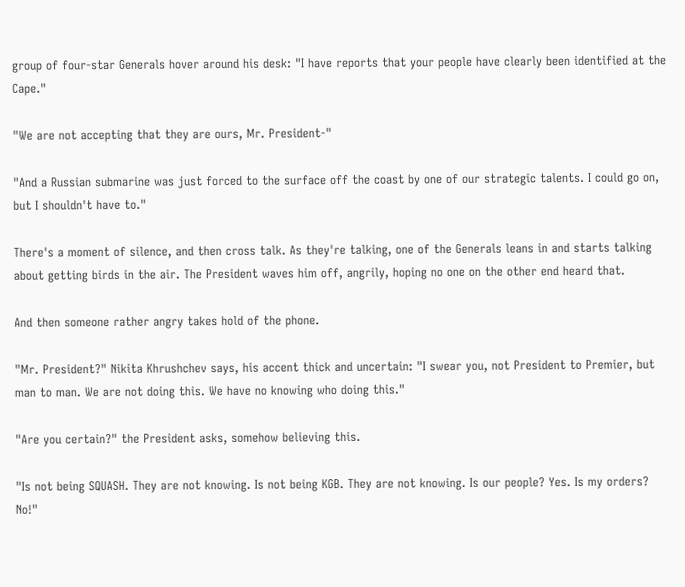group of four-star Generals hover around his desk: "I have reports that your people have clearly been identified at the Cape."

"We are not accepting that they are ours, Mr. President-"

"And a Russian submarine was just forced to the surface off the coast by one of our strategic talents. I could go on, but I shouldn't have to."

There's a moment of silence, and then cross talk. As they're talking, one of the Generals leans in and starts talking about getting birds in the air. The President waves him off, angrily, hoping no one on the other end heard that.

And then someone rather angry takes hold of the phone.

"Mr. President?" Nikita Khrushchev says, his accent thick and uncertain: "I swear you, not President to Premier, but man to man. We are not doing this. We have no knowing who doing this."

"Are you certain?" the President asks, somehow believing this.

"Is not being SQUASH. They are not knowing. Is not being KGB. They are not knowing. Is our people? Yes. Is my orders? No!"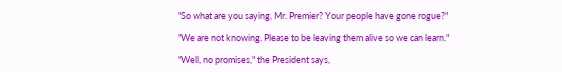"So what are you saying, Mr. Premier? Your people have gone rogue?"

"We are not knowing. Please to be leaving them alive so we can learn."

"Well, no promises," the President says,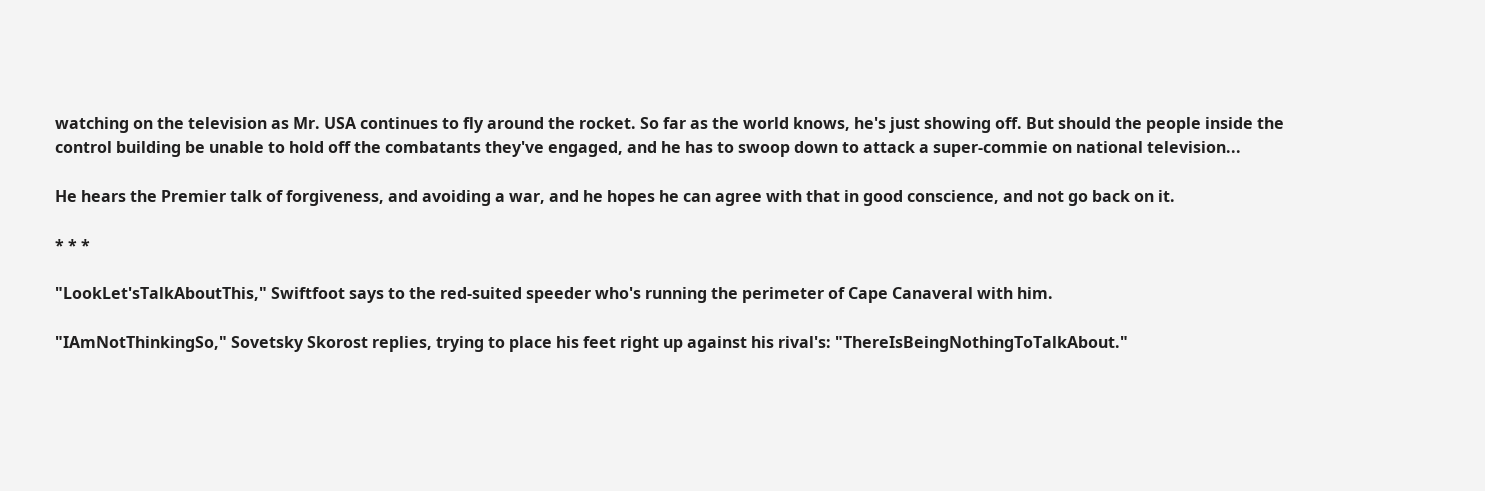watching on the television as Mr. USA continues to fly around the rocket. So far as the world knows, he's just showing off. But should the people inside the control building be unable to hold off the combatants they've engaged, and he has to swoop down to attack a super-commie on national television...

He hears the Premier talk of forgiveness, and avoiding a war, and he hopes he can agree with that in good conscience, and not go back on it.

* * *

"LookLet'sTalkAboutThis," Swiftfoot says to the red-suited speeder who's running the perimeter of Cape Canaveral with him.

"IAmNotThinkingSo," Sovetsky Skorost replies, trying to place his feet right up against his rival's: "ThereIsBeingNothingToTalkAbout."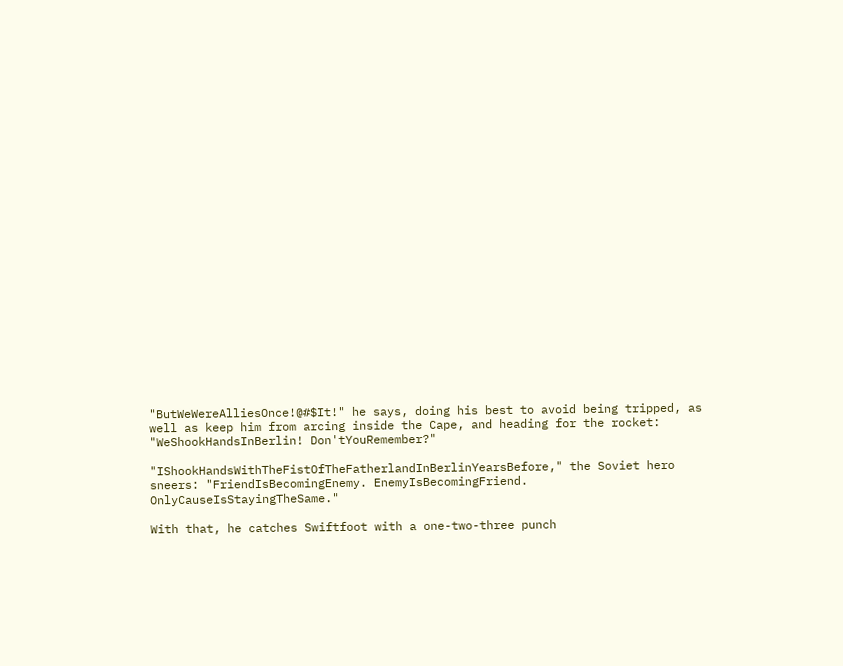"ButWeWereAlliesOnce!@#$It!" he says, doing his best to avoid being tripped, as well as keep him from arcing inside the Cape, and heading for the rocket: "WeShookHandsInBerlin! Don'tYouRemember?"

"IShookHandsWithTheFistOfTheFatherlandInBerlinYearsBefore," the Soviet hero sneers: "FriendIsBecomingEnemy. EnemyIsBecomingFriend. OnlyCauseIsStayingTheSame."

With that, he catches Swiftfoot with a one-two-three punch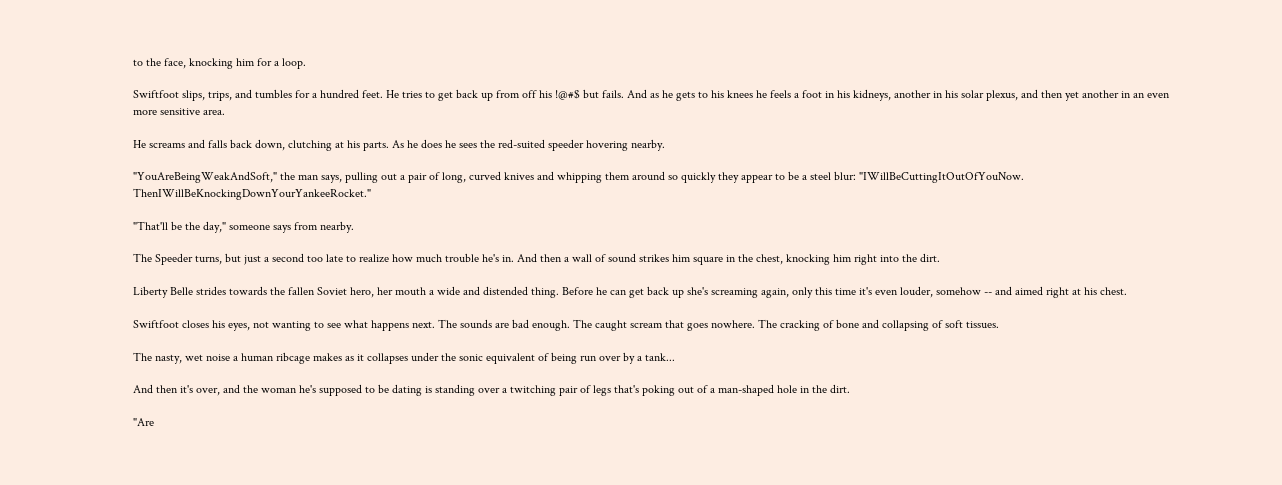to the face, knocking him for a loop.

Swiftfoot slips, trips, and tumbles for a hundred feet. He tries to get back up from off his !@#$ but fails. And as he gets to his knees he feels a foot in his kidneys, another in his solar plexus, and then yet another in an even more sensitive area.

He screams and falls back down, clutching at his parts. As he does he sees the red-suited speeder hovering nearby.

"YouAreBeingWeakAndSoft," the man says, pulling out a pair of long, curved knives and whipping them around so quickly they appear to be a steel blur: "IWillBeCuttingItOutOfYouNow. ThenIWillBeKnockingDownYourYankeeRocket."

"That'll be the day," someone says from nearby.

The Speeder turns, but just a second too late to realize how much trouble he's in. And then a wall of sound strikes him square in the chest, knocking him right into the dirt.

Liberty Belle strides towards the fallen Soviet hero, her mouth a wide and distended thing. Before he can get back up she's screaming again, only this time it's even louder, somehow -- and aimed right at his chest.

Swiftfoot closes his eyes, not wanting to see what happens next. The sounds are bad enough. The caught scream that goes nowhere. The cracking of bone and collapsing of soft tissues.

The nasty, wet noise a human ribcage makes as it collapses under the sonic equivalent of being run over by a tank...

And then it's over, and the woman he's supposed to be dating is standing over a twitching pair of legs that's poking out of a man-shaped hole in the dirt.

"Are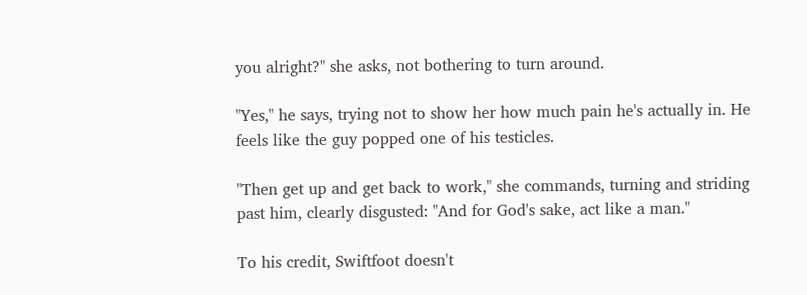you alright?" she asks, not bothering to turn around.

"Yes," he says, trying not to show her how much pain he's actually in. He feels like the guy popped one of his testicles.

"Then get up and get back to work," she commands, turning and striding past him, clearly disgusted: "And for God's sake, act like a man."

To his credit, Swiftfoot doesn't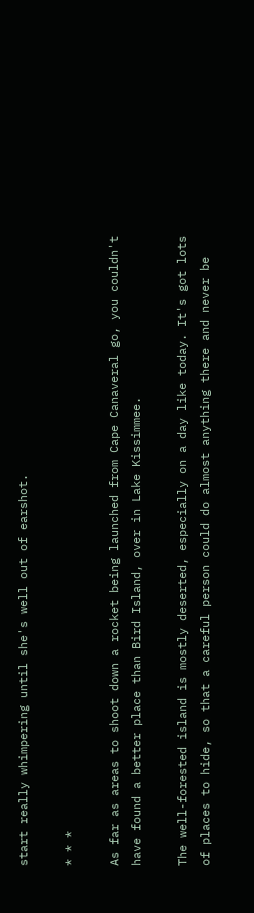start really whimpering until she's well out of earshot.

* * *

As far as areas to shoot down a rocket being launched from Cape Canaveral go, you couldn't have found a better place than Bird Island, over in Lake Kissimmee.

The well-forested island is mostly deserted, especially on a day like today. It's got lots of places to hide, so that a careful person could do almost anything there and never be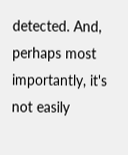detected. And, perhaps most importantly, it's not easily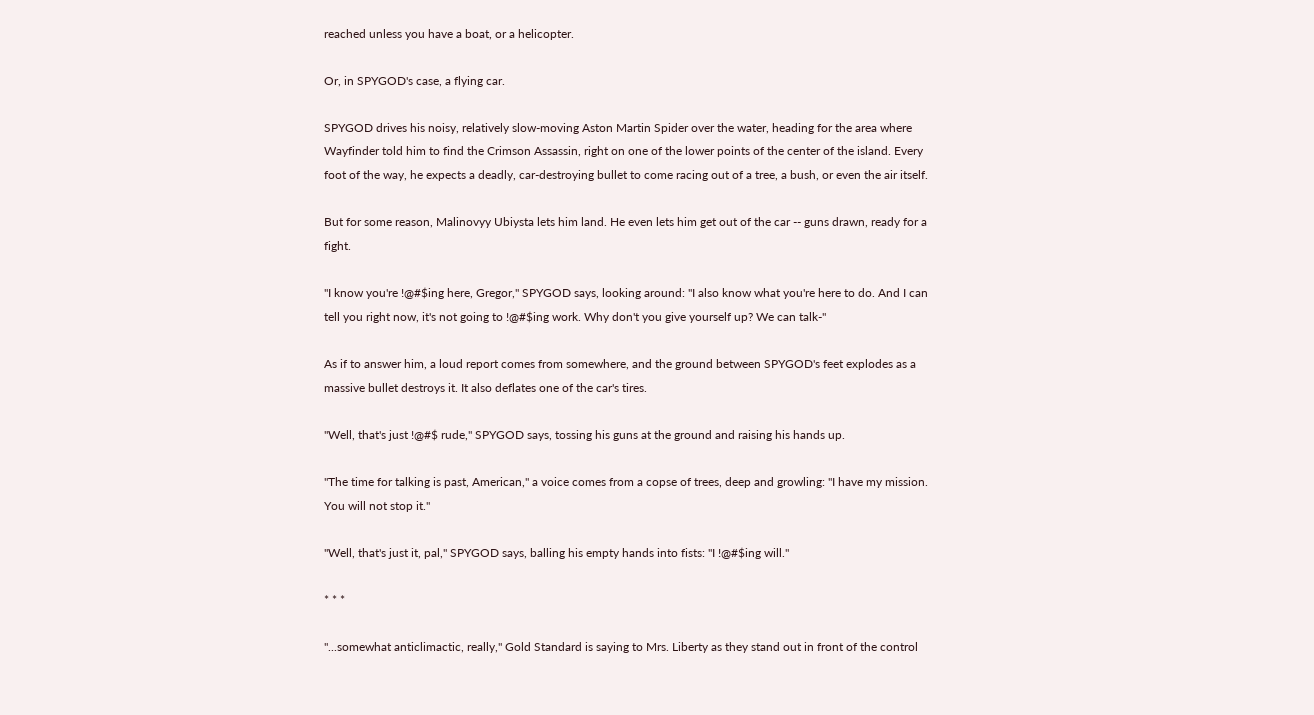reached unless you have a boat, or a helicopter.

Or, in SPYGOD's case, a flying car.

SPYGOD drives his noisy, relatively slow-moving Aston Martin Spider over the water, heading for the area where Wayfinder told him to find the Crimson Assassin, right on one of the lower points of the center of the island. Every foot of the way, he expects a deadly, car-destroying bullet to come racing out of a tree, a bush, or even the air itself.

But for some reason, Malinovyy Ubiysta lets him land. He even lets him get out of the car -- guns drawn, ready for a fight.

"I know you're !@#$ing here, Gregor," SPYGOD says, looking around: "I also know what you're here to do. And I can tell you right now, it's not going to !@#$ing work. Why don't you give yourself up? We can talk-"

As if to answer him, a loud report comes from somewhere, and the ground between SPYGOD's feet explodes as a massive bullet destroys it. It also deflates one of the car's tires.

"Well, that's just !@#$ rude," SPYGOD says, tossing his guns at the ground and raising his hands up.

"The time for talking is past, American," a voice comes from a copse of trees, deep and growling: "I have my mission. You will not stop it."

"Well, that's just it, pal," SPYGOD says, balling his empty hands into fists: "I !@#$ing will."

* * *

"...somewhat anticlimactic, really," Gold Standard is saying to Mrs. Liberty as they stand out in front of the control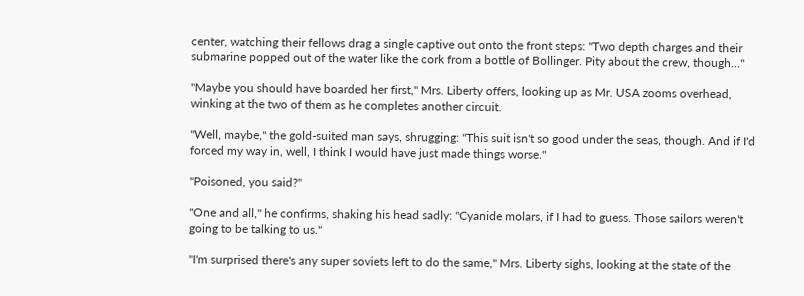center, watching their fellows drag a single captive out onto the front steps: "Two depth charges and their submarine popped out of the water like the cork from a bottle of Bollinger. Pity about the crew, though..."

"Maybe you should have boarded her first," Mrs. Liberty offers, looking up as Mr. USA zooms overhead, winking at the two of them as he completes another circuit.

"Well, maybe," the gold-suited man says, shrugging: "This suit isn't so good under the seas, though. And if I'd forced my way in, well, I think I would have just made things worse."

"Poisoned, you said?"

"One and all," he confirms, shaking his head sadly: "Cyanide molars, if I had to guess. Those sailors weren't going to be talking to us."

"I'm surprised there's any super soviets left to do the same," Mrs. Liberty sighs, looking at the state of the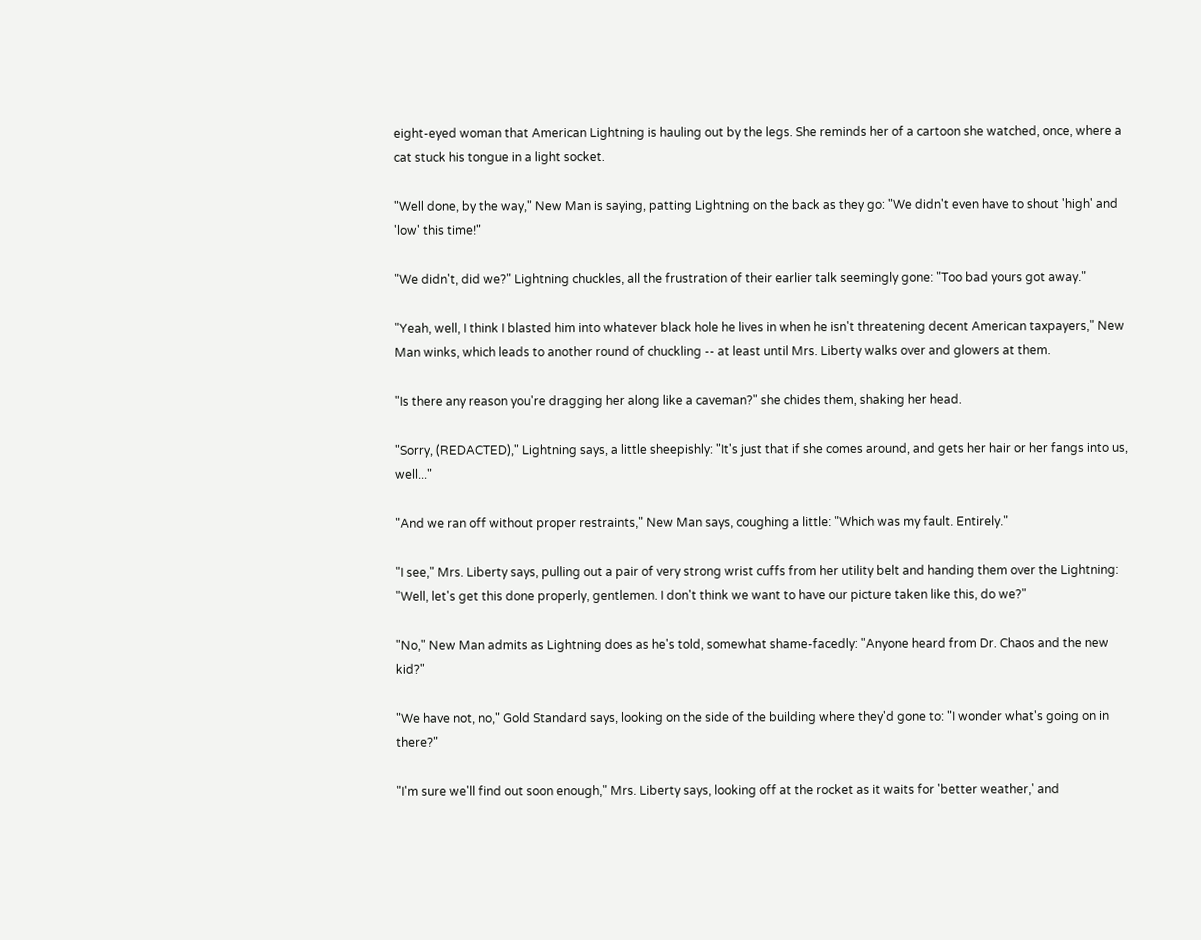eight-eyed woman that American Lightning is hauling out by the legs. She reminds her of a cartoon she watched, once, where a cat stuck his tongue in a light socket.

"Well done, by the way," New Man is saying, patting Lightning on the back as they go: "We didn't even have to shout 'high' and 'low' this time!"

"We didn't, did we?" Lightning chuckles, all the frustration of their earlier talk seemingly gone: "Too bad yours got away."

"Yeah, well, I think I blasted him into whatever black hole he lives in when he isn't threatening decent American taxpayers," New Man winks, which leads to another round of chuckling -- at least until Mrs. Liberty walks over and glowers at them.

"Is there any reason you're dragging her along like a caveman?" she chides them, shaking her head.

"Sorry, (REDACTED)," Lightning says, a little sheepishly: "It's just that if she comes around, and gets her hair or her fangs into us, well..."

"And we ran off without proper restraints," New Man says, coughing a little: "Which was my fault. Entirely."

"I see," Mrs. Liberty says, pulling out a pair of very strong wrist cuffs from her utility belt and handing them over the Lightning: "Well, let's get this done properly, gentlemen. I don't think we want to have our picture taken like this, do we?"

"No," New Man admits as Lightning does as he's told, somewhat shame-facedly: "Anyone heard from Dr. Chaos and the new kid?"

"We have not, no," Gold Standard says, looking on the side of the building where they'd gone to: "I wonder what's going on in there?"

"I'm sure we'll find out soon enough," Mrs. Liberty says, looking off at the rocket as it waits for 'better weather,' and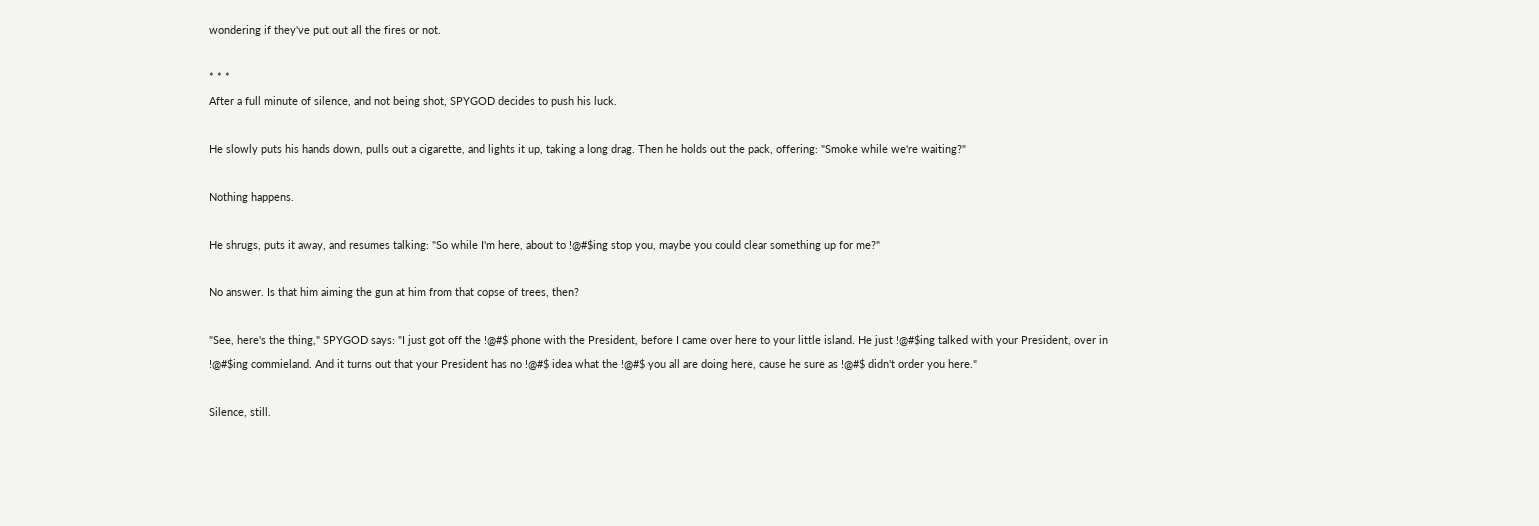wondering if they've put out all the fires or not.

* * *
After a full minute of silence, and not being shot, SPYGOD decides to push his luck.

He slowly puts his hands down, pulls out a cigarette, and lights it up, taking a long drag. Then he holds out the pack, offering: "Smoke while we're waiting?"

Nothing happens.

He shrugs, puts it away, and resumes talking: "So while I'm here, about to !@#$ing stop you, maybe you could clear something up for me?"

No answer. Is that him aiming the gun at him from that copse of trees, then?

"See, here's the thing," SPYGOD says: "I just got off the !@#$ phone with the President, before I came over here to your little island. He just !@#$ing talked with your President, over in !@#$ing commieland. And it turns out that your President has no !@#$ idea what the !@#$ you all are doing here, cause he sure as !@#$ didn't order you here."

Silence, still.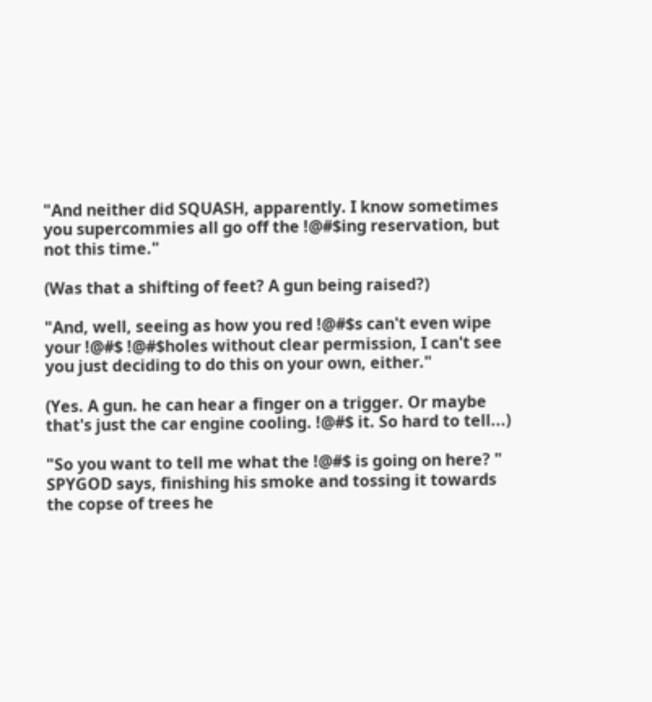"And neither did SQUASH, apparently. I know sometimes you supercommies all go off the !@#$ing reservation, but not this time."

(Was that a shifting of feet? A gun being raised?)

"And, well, seeing as how you red !@#$s can't even wipe your !@#$ !@#$holes without clear permission, I can't see you just deciding to do this on your own, either."

(Yes. A gun. he can hear a finger on a trigger. Or maybe that's just the car engine cooling. !@#$ it. So hard to tell...)

"So you want to tell me what the !@#$ is going on here? " SPYGOD says, finishing his smoke and tossing it towards the copse of trees he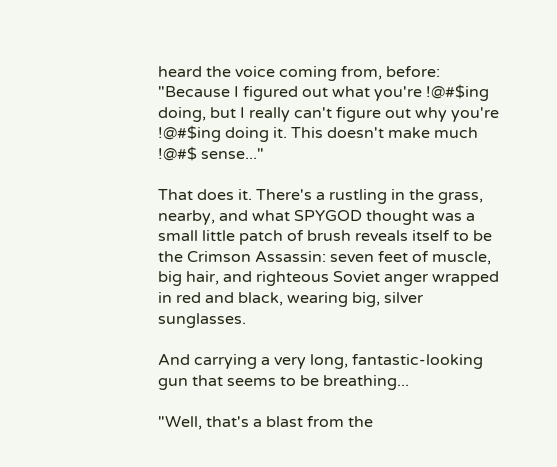heard the voice coming from, before: "Because I figured out what you're !@#$ing doing, but I really can't figure out why you're !@#$ing doing it. This doesn't make much !@#$ sense..."

That does it. There's a rustling in the grass, nearby, and what SPYGOD thought was a small little patch of brush reveals itself to be the Crimson Assassin: seven feet of muscle, big hair, and righteous Soviet anger wrapped in red and black, wearing big, silver sunglasses.

And carrying a very long, fantastic-looking gun that seems to be breathing...

"Well, that's a blast from the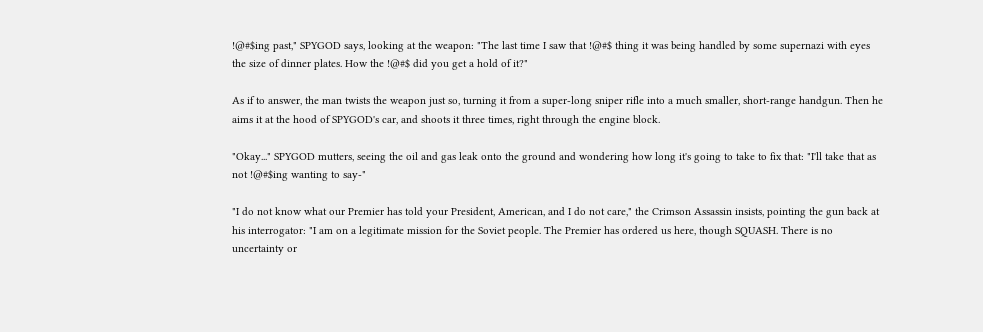!@#$ing past," SPYGOD says, looking at the weapon: "The last time I saw that !@#$ thing it was being handled by some supernazi with eyes the size of dinner plates. How the !@#$ did you get a hold of it?"

As if to answer, the man twists the weapon just so, turning it from a super-long sniper rifle into a much smaller, short-range handgun. Then he aims it at the hood of SPYGOD's car, and shoots it three times, right through the engine block.

"Okay..." SPYGOD mutters, seeing the oil and gas leak onto the ground and wondering how long it's going to take to fix that: "I'll take that as not !@#$ing wanting to say-"

"I do not know what our Premier has told your President, American, and I do not care," the Crimson Assassin insists, pointing the gun back at his interrogator: "I am on a legitimate mission for the Soviet people. The Premier has ordered us here, though SQUASH. There is no uncertainty or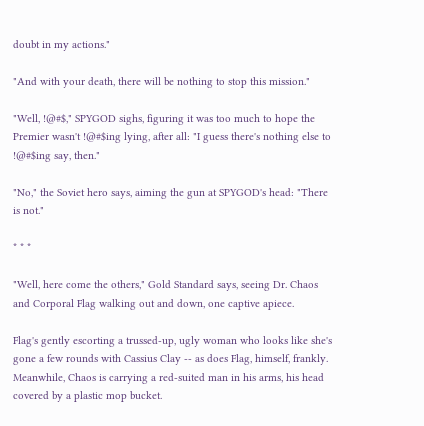doubt in my actions."

"And with your death, there will be nothing to stop this mission."

"Well, !@#$," SPYGOD sighs, figuring it was too much to hope the Premier wasn't !@#$ing lying, after all: "I guess there's nothing else to !@#$ing say, then."

"No," the Soviet hero says, aiming the gun at SPYGOD's head: "There is not."

* * *

"Well, here come the others," Gold Standard says, seeing Dr. Chaos and Corporal Flag walking out and down, one captive apiece.

Flag's gently escorting a trussed-up, ugly woman who looks like she's gone a few rounds with Cassius Clay -- as does Flag, himself, frankly. Meanwhile, Chaos is carrying a red-suited man in his arms, his head covered by a plastic mop bucket.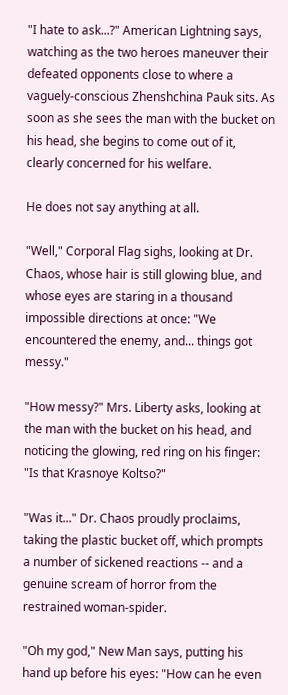"I hate to ask...?" American Lightning says, watching as the two heroes maneuver their defeated opponents close to where a vaguely-conscious Zhenshchina Pauk sits. As soon as she sees the man with the bucket on his head, she begins to come out of it, clearly concerned for his welfare.

He does not say anything at all.

"Well," Corporal Flag sighs, looking at Dr. Chaos, whose hair is still glowing blue, and whose eyes are staring in a thousand impossible directions at once: "We encountered the enemy, and... things got messy."

"How messy?" Mrs. Liberty asks, looking at the man with the bucket on his head, and noticing the glowing, red ring on his finger: "Is that Krasnoye Koltso?"

"Was it..." Dr. Chaos proudly proclaims, taking the plastic bucket off, which prompts a number of sickened reactions -- and a genuine scream of horror from the restrained woman-spider.

"Oh my god," New Man says, putting his hand up before his eyes: "How can he even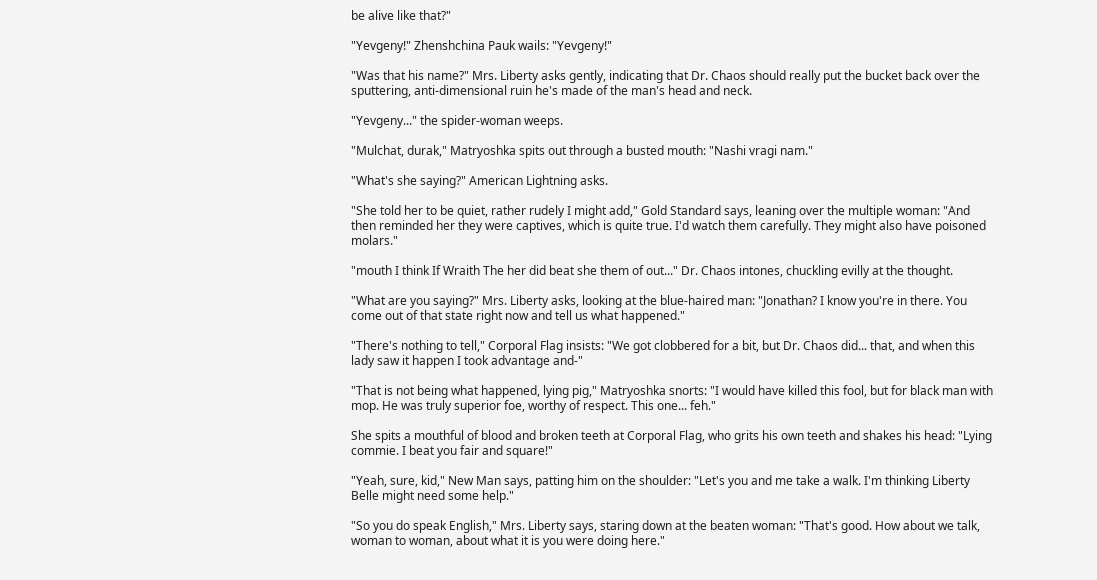be alive like that?"

"Yevgeny!" Zhenshchina Pauk wails: "Yevgeny!"

"Was that his name?" Mrs. Liberty asks gently, indicating that Dr. Chaos should really put the bucket back over the sputtering, anti-dimensional ruin he's made of the man's head and neck.

"Yevgeny..." the spider-woman weeps.

"Mulchat, durak," Matryoshka spits out through a busted mouth: "Nashi vragi nam."

"What's she saying?" American Lightning asks.

"She told her to be quiet, rather rudely I might add," Gold Standard says, leaning over the multiple woman: "And then reminded her they were captives, which is quite true. I'd watch them carefully. They might also have poisoned molars."

"mouth I think If Wraith The her did beat she them of out..." Dr. Chaos intones, chuckling evilly at the thought.

"What are you saying?" Mrs. Liberty asks, looking at the blue-haired man: "Jonathan? I know you're in there. You come out of that state right now and tell us what happened."

"There's nothing to tell," Corporal Flag insists: "We got clobbered for a bit, but Dr. Chaos did... that, and when this lady saw it happen I took advantage and-"

"That is not being what happened, lying pig," Matryoshka snorts: "I would have killed this fool, but for black man with mop. He was truly superior foe, worthy of respect. This one... feh."

She spits a mouthful of blood and broken teeth at Corporal Flag, who grits his own teeth and shakes his head: "Lying commie. I beat you fair and square!"

"Yeah, sure, kid," New Man says, patting him on the shoulder: "Let's you and me take a walk. I'm thinking Liberty Belle might need some help."

"So you do speak English," Mrs. Liberty says, staring down at the beaten woman: "That's good. How about we talk, woman to woman, about what it is you were doing here."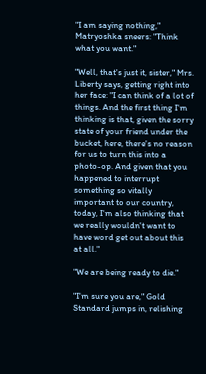"I am saying nothing," Matryoshka sneers: "Think what you want."

"Well, that's just it, sister," Mrs. Liberty says, getting right into her face: "I can think of a lot of things. And the first thing I'm thinking is that, given the sorry state of your friend under the bucket, here, there's no reason for us to turn this into a photo-op. And given that you happened to interrupt something so vitally important to our country, today, I'm also thinking that we really wouldn't want to have word get out about this at all."

"We are being ready to die."

"I'm sure you are," Gold Standard jumps in, relishing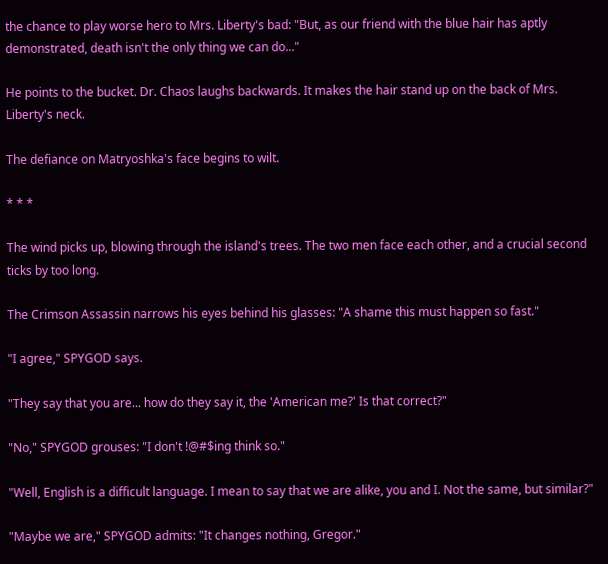the chance to play worse hero to Mrs. Liberty's bad: "But, as our friend with the blue hair has aptly demonstrated, death isn't the only thing we can do..."

He points to the bucket. Dr. Chaos laughs backwards. It makes the hair stand up on the back of Mrs. Liberty's neck.

The defiance on Matryoshka's face begins to wilt.

* * *

The wind picks up, blowing through the island's trees. The two men face each other, and a crucial second ticks by too long.

The Crimson Assassin narrows his eyes behind his glasses: "A shame this must happen so fast."

"I agree," SPYGOD says.

"They say that you are... how do they say it, the 'American me?' Is that correct?"

"No," SPYGOD grouses: "I don't !@#$ing think so."

"Well, English is a difficult language. I mean to say that we are alike, you and I. Not the same, but similar?"

"Maybe we are," SPYGOD admits: "It changes nothing, Gregor."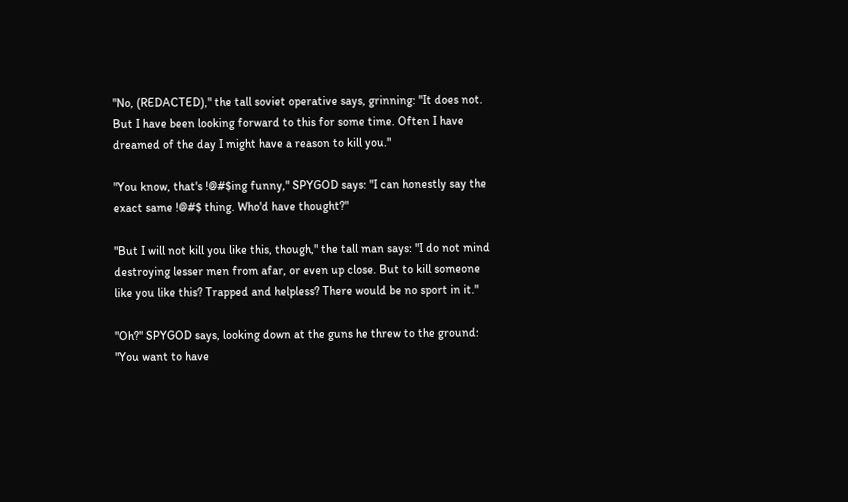"No, (REDACTED)," the tall soviet operative says, grinning: "It does not. But I have been looking forward to this for some time. Often I have dreamed of the day I might have a reason to kill you."

"You know, that's !@#$ing funny," SPYGOD says: "I can honestly say the exact same !@#$ thing. Who'd have thought?"

"But I will not kill you like this, though," the tall man says: "I do not mind destroying lesser men from afar, or even up close. But to kill someone like you like this? Trapped and helpless? There would be no sport in it."

"Oh?" SPYGOD says, looking down at the guns he threw to the ground: "You want to have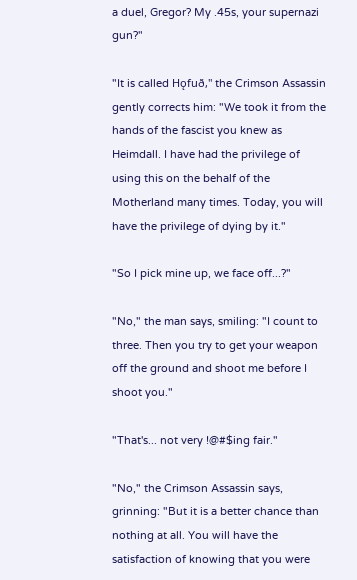a duel, Gregor? My .45s, your supernazi gun?"

"It is called Hǫfuð," the Crimson Assassin gently corrects him: "We took it from the hands of the fascist you knew as Heimdall. I have had the privilege of using this on the behalf of the Motherland many times. Today, you will have the privilege of dying by it."

"So I pick mine up, we face off...?"

"No," the man says, smiling: "I count to three. Then you try to get your weapon off the ground and shoot me before I shoot you."

"That's... not very !@#$ing fair."

"No," the Crimson Assassin says, grinning: "But it is a better chance than nothing at all. You will have the satisfaction of knowing that you were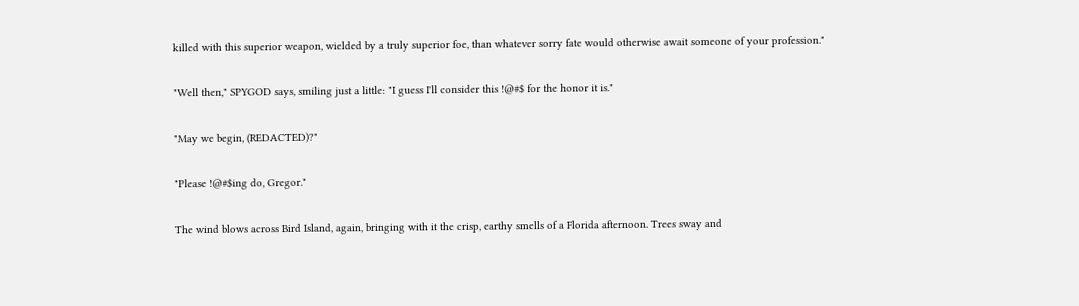killed with this superior weapon, wielded by a truly superior foe, than whatever sorry fate would otherwise await someone of your profession."

"Well then," SPYGOD says, smiling just a little: "I guess I'll consider this !@#$ for the honor it is."

"May we begin, (REDACTED)?"

"Please !@#$ing do, Gregor."

The wind blows across Bird Island, again, bringing with it the crisp, earthy smells of a Florida afternoon. Trees sway and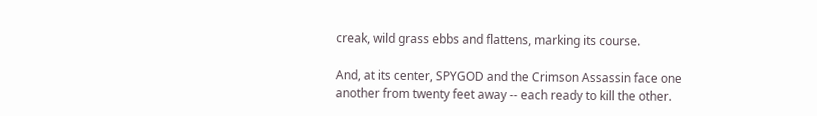creak, wild grass ebbs and flattens, marking its course.

And, at its center, SPYGOD and the Crimson Assassin face one another from twenty feet away -- each ready to kill the other.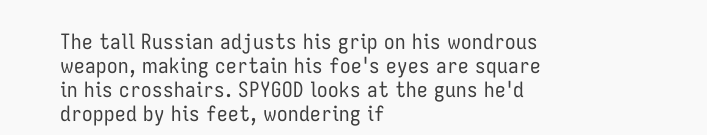The tall Russian adjusts his grip on his wondrous weapon, making certain his foe's eyes are square in his crosshairs. SPYGOD looks at the guns he'd dropped by his feet, wondering if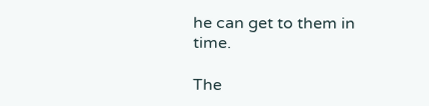he can get to them in time.

The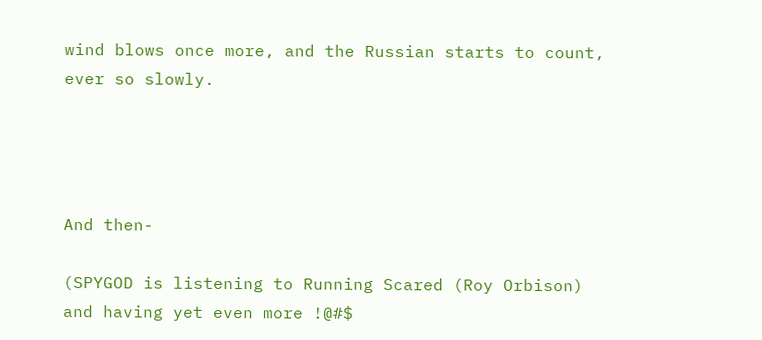wind blows once more, and the Russian starts to count, ever so slowly.




And then-

(SPYGOD is listening to Running Scared (Roy Orbison) and having yet even more !@#$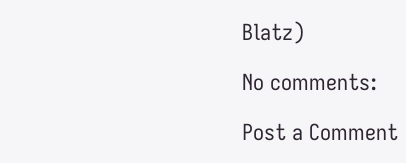Blatz)

No comments:

Post a Comment